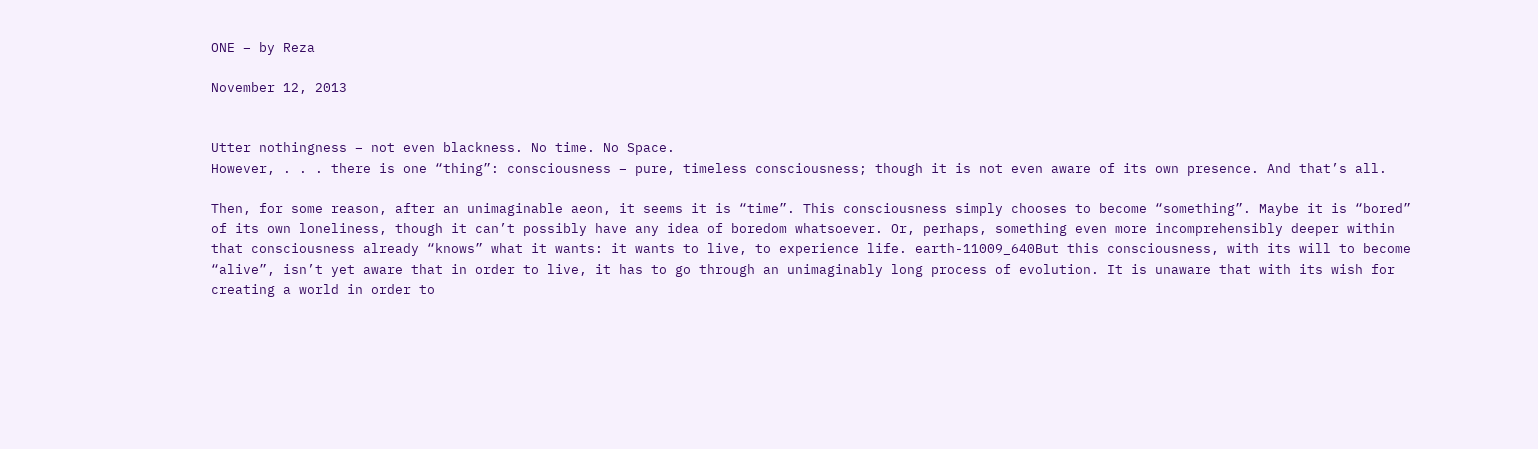ONE – by Reza

November 12, 2013


Utter nothingness – not even blackness. No time. No Space.
However, . . . there is one “thing”: consciousness – pure, timeless consciousness; though it is not even aware of its own presence. And that’s all.

Then, for some reason, after an unimaginable aeon, it seems it is “time”. This consciousness simply chooses to become “something”. Maybe it is “bored” of its own loneliness, though it can’t possibly have any idea of boredom whatsoever. Or, perhaps, something even more incomprehensibly deeper within that consciousness already “knows” what it wants: it wants to live, to experience life. earth-11009_640But this consciousness, with its will to become “alive”, isn’t yet aware that in order to live, it has to go through an unimaginably long process of evolution. It is unaware that with its wish for creating a world in order to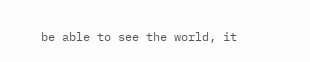be able to see the world, it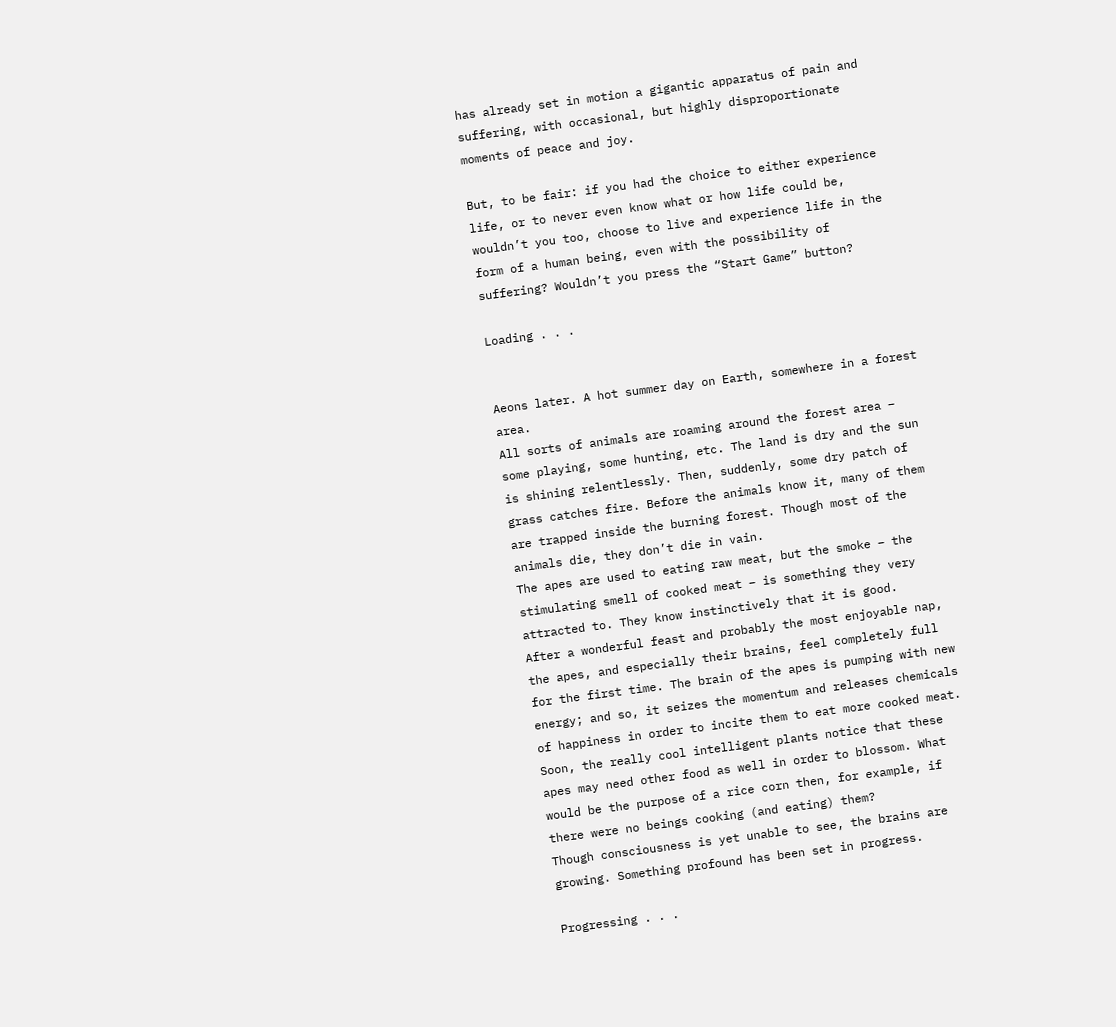has already set in motion a gigantic apparatus of pain and suffering, with occasional, but highly disproportionate moments of peace and joy.

But, to be fair: if you had the choice to either experience life, or to never even know what or how life could be, wouldn’t you too, choose to live and experience life in the form of a human being, even with the possibility of suffering? Wouldn’t you press the “Start Game” button?

Loading . . .


Aeons later. A hot summer day on Earth, somewhere in a forest area.
All sorts of animals are roaming around the forest area – some playing, some hunting, etc. The land is dry and the sun is shining relentlessly. Then, suddenly, some dry patch of grass catches fire. Before the animals know it, many of them are trapped inside the burning forest. Though most of the animals die, they don’t die in vain.
The apes are used to eating raw meat, but the smoke – the stimulating smell of cooked meat – is something they very attracted to. They know instinctively that it is good.
After a wonderful feast and probably the most enjoyable nap, the apes, and especially their brains, feel completely full for the first time. The brain of the apes is pumping with new energy; and so, it seizes the momentum and releases chemicals of happiness in order to incite them to eat more cooked meat. Soon, the really cool intelligent plants notice that these apes may need other food as well in order to blossom. What would be the purpose of a rice corn then, for example, if there were no beings cooking (and eating) them?
Though consciousness is yet unable to see, the brains are growing. Something profound has been set in progress.

Progressing . . .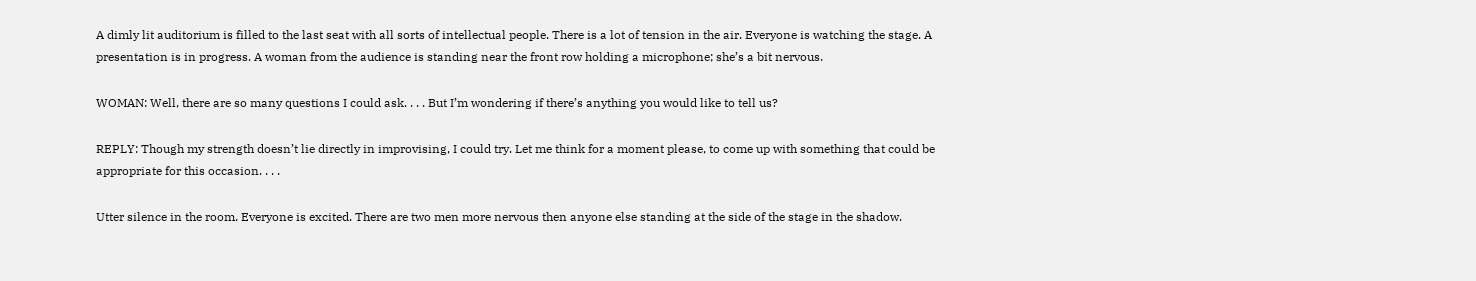A dimly lit auditorium is filled to the last seat with all sorts of intellectual people. There is a lot of tension in the air. Everyone is watching the stage. A presentation is in progress. A woman from the audience is standing near the front row holding a microphone; she’s a bit nervous.

WOMAN: Well, there are so many questions I could ask. . . . But I’m wondering if there’s anything you would like to tell us?

REPLY: Though my strength doesn’t lie directly in improvising, I could try. Let me think for a moment please, to come up with something that could be appropriate for this occasion. . . .

Utter silence in the room. Everyone is excited. There are two men more nervous then anyone else standing at the side of the stage in the shadow.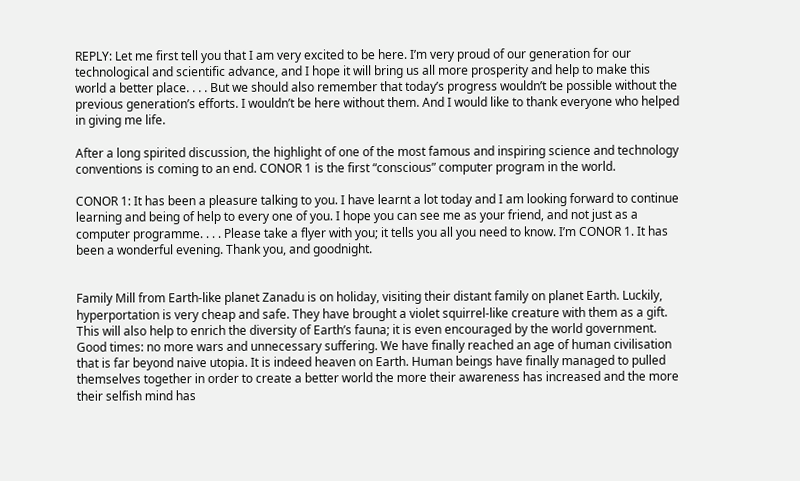REPLY: Let me first tell you that I am very excited to be here. I’m very proud of our generation for our technological and scientific advance, and I hope it will bring us all more prosperity and help to make this world a better place. . . . But we should also remember that today’s progress wouldn’t be possible without the previous generation’s efforts. I wouldn’t be here without them. And I would like to thank everyone who helped in giving me life.

After a long spirited discussion, the highlight of one of the most famous and inspiring science and technology conventions is coming to an end. CONOR 1 is the first “conscious” computer program in the world.

CONOR 1: It has been a pleasure talking to you. I have learnt a lot today and I am looking forward to continue learning and being of help to every one of you. I hope you can see me as your friend, and not just as a computer programme. . . . Please take a flyer with you; it tells you all you need to know. I’m CONOR 1. It has been a wonderful evening. Thank you, and goodnight.


Family Mill from Earth-like planet Zanadu is on holiday, visiting their distant family on planet Earth. Luckily, hyperportation is very cheap and safe. They have brought a violet squirrel-like creature with them as a gift. This will also help to enrich the diversity of Earth’s fauna; it is even encouraged by the world government.
Good times: no more wars and unnecessary suffering. We have finally reached an age of human civilisation that is far beyond naive utopia. It is indeed heaven on Earth. Human beings have finally managed to pulled themselves together in order to create a better world the more their awareness has increased and the more their selfish mind has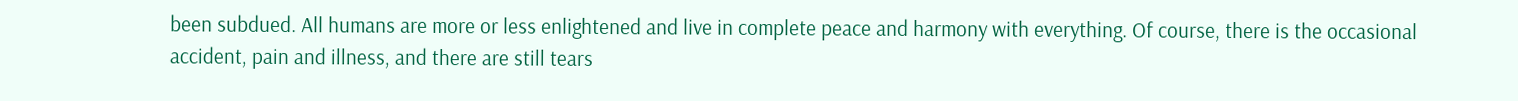been subdued. All humans are more or less enlightened and live in complete peace and harmony with everything. Of course, there is the occasional accident, pain and illness, and there are still tears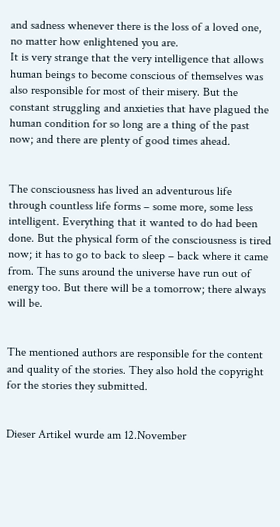and sadness whenever there is the loss of a loved one, no matter how enlightened you are.
It is very strange that the very intelligence that allows human beings to become conscious of themselves was also responsible for most of their misery. But the constant struggling and anxieties that have plagued the human condition for so long are a thing of the past now; and there are plenty of good times ahead.


The consciousness has lived an adventurous life through countless life forms – some more, some less intelligent. Everything that it wanted to do had been done. But the physical form of the consciousness is tired now; it has to go to back to sleep – back where it came from. The suns around the universe have run out of energy too. But there will be a tomorrow; there always will be.


The mentioned authors are responsible for the content and quality of the stories. They also hold the copyright for the stories they submitted.


Dieser Artikel wurde am 12.November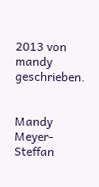2013 von mandy geschrieben.


Mandy Meyer-Steffan